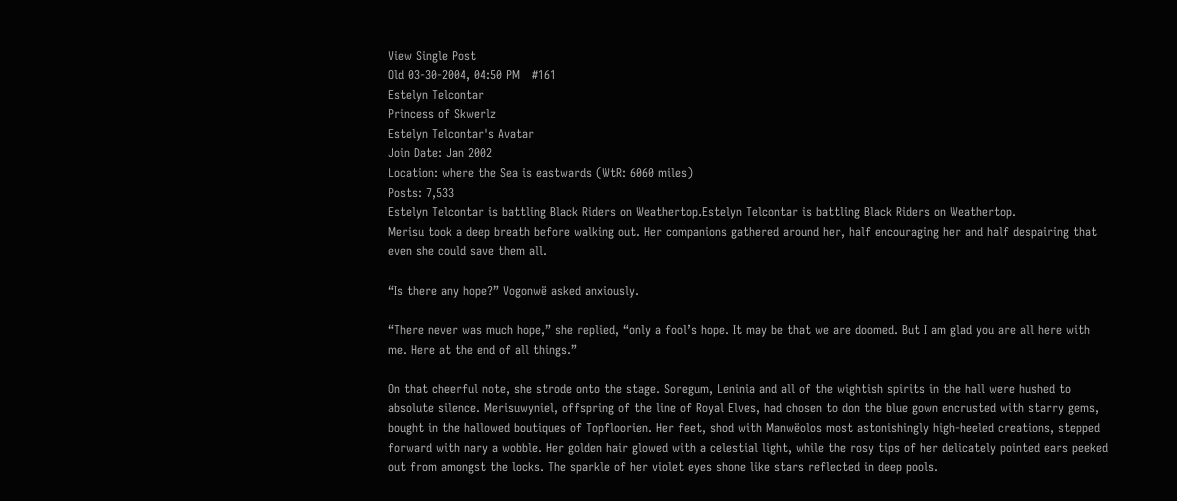View Single Post
Old 03-30-2004, 04:50 PM   #161
Estelyn Telcontar
Princess of Skwerlz
Estelyn Telcontar's Avatar
Join Date: Jan 2002
Location: where the Sea is eastwards (WtR: 6060 miles)
Posts: 7,533
Estelyn Telcontar is battling Black Riders on Weathertop.Estelyn Telcontar is battling Black Riders on Weathertop.
Merisu took a deep breath before walking out. Her companions gathered around her, half encouraging her and half despairing that even she could save them all.

“Is there any hope?” Vogonwë asked anxiously.

“There never was much hope,” she replied, “only a fool’s hope. It may be that we are doomed. But I am glad you are all here with me. Here at the end of all things.”

On that cheerful note, she strode onto the stage. Soregum, Leninia and all of the wightish spirits in the hall were hushed to absolute silence. Merisuwyniel, offspring of the line of Royal Elves, had chosen to don the blue gown encrusted with starry gems, bought in the hallowed boutiques of Topfloorien. Her feet, shod with Manwëolos most astonishingly high-heeled creations, stepped forward with nary a wobble. Her golden hair glowed with a celestial light, while the rosy tips of her delicately pointed ears peeked out from amongst the locks. The sparkle of her violet eyes shone like stars reflected in deep pools.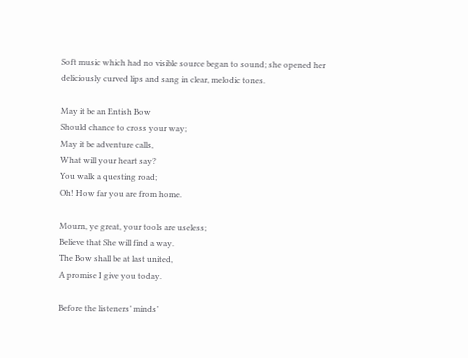Soft music which had no visible source began to sound; she opened her deliciously curved lips and sang in clear, melodic tones.

May it be an Entish Bow
Should chance to cross your way;
May it be adventure calls,
What will your heart say?
You walk a questing road;
Oh! How far you are from home.

Mourn, ye great, your tools are useless;
Believe that She will find a way.
The Bow shall be at last united,
A promise I give you today.

Before the listeners’ minds’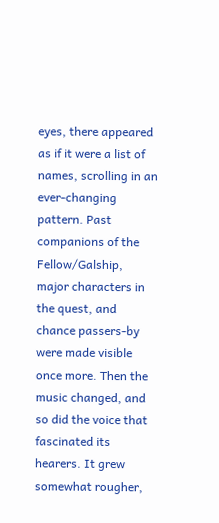eyes, there appeared as if it were a list of names, scrolling in an ever-changing pattern. Past companions of the Fellow/Galship, major characters in the quest, and chance passers-by were made visible once more. Then the music changed, and so did the voice that fascinated its hearers. It grew somewhat rougher,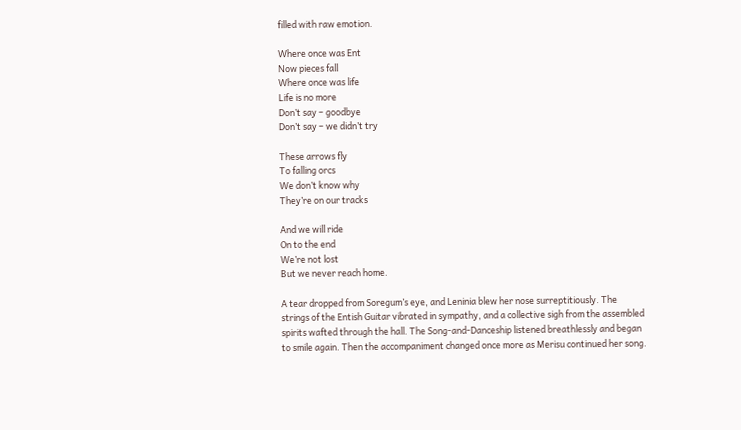filled with raw emotion.

Where once was Ent
Now pieces fall
Where once was life
Life is no more
Don’t say – goodbye
Don’t say – we didn’t try

These arrows fly
To falling orcs
We don’t know why
They’re on our tracks

And we will ride
On to the end
We’re not lost
But we never reach home.

A tear dropped from Soregum’s eye, and Leninia blew her nose surreptitiously. The strings of the Entish Guitar vibrated in sympathy, and a collective sigh from the assembled spirits wafted through the hall. The Song-and-Danceship listened breathlessly and began to smile again. Then the accompaniment changed once more as Merisu continued her song.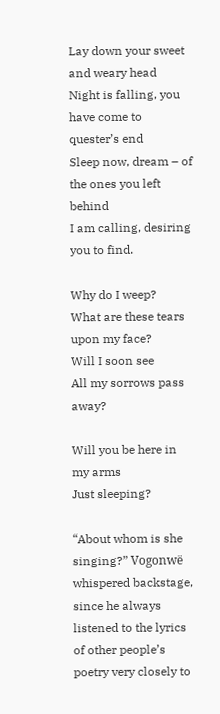Lay down your sweet and weary head
Night is falling, you have come to quester’s end
Sleep now, dream – of the ones you left behind
I am calling, desiring you to find.

Why do I weep?
What are these tears upon my face?
Will I soon see
All my sorrows pass away?

Will you be here in my arms
Just sleeping?

“About whom is she singing?” Vogonwë whispered backstage, since he always listened to the lyrics of other people’s poetry very closely to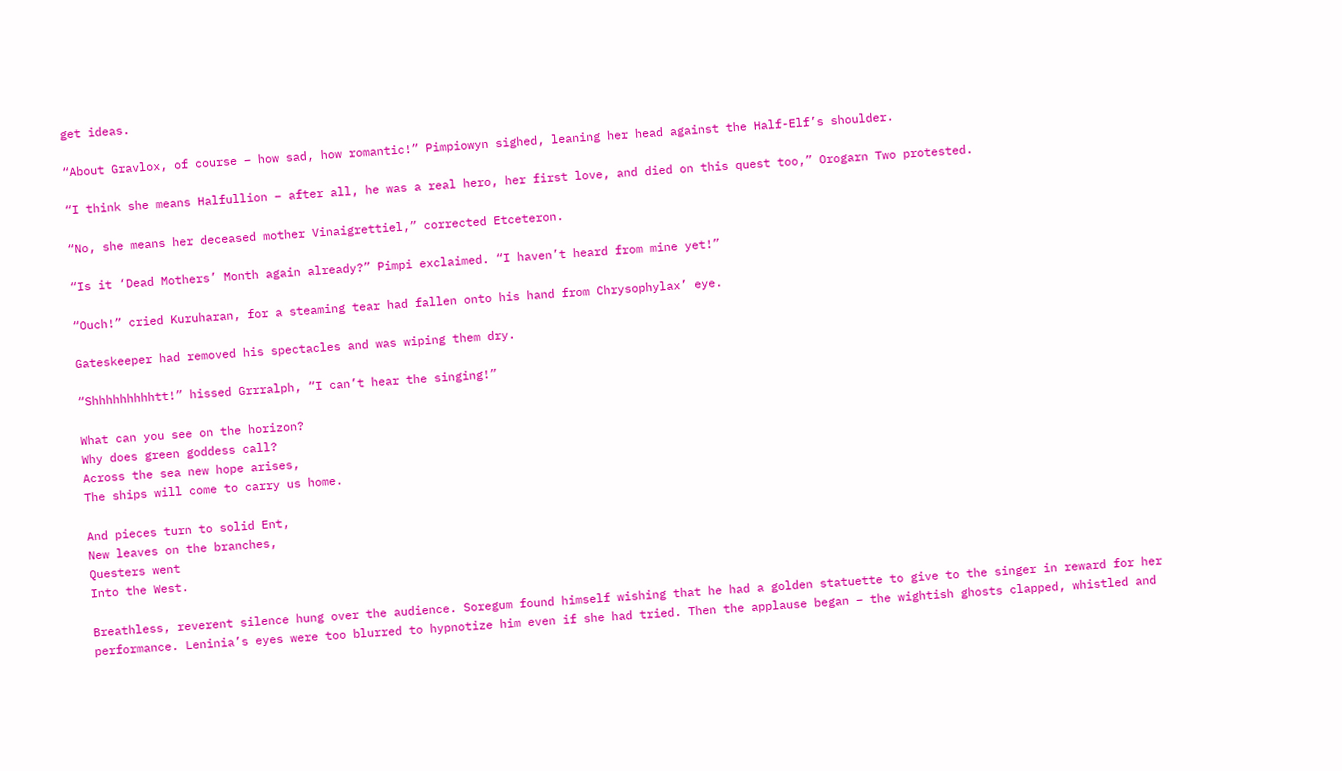get ideas.

“About Gravlox, of course – how sad, how romantic!” Pimpiowyn sighed, leaning her head against the Half-Elf’s shoulder.

“I think she means Halfullion – after all, he was a real hero, her first love, and died on this quest too,” Orogarn Two protested.

“No, she means her deceased mother Vinaigrettiel,” corrected Etceteron.

“Is it ‘Dead Mothers’ Month again already?” Pimpi exclaimed. “I haven’t heard from mine yet!”

“Ouch!” cried Kuruharan, for a steaming tear had fallen onto his hand from Chrysophylax’ eye.

Gateskeeper had removed his spectacles and was wiping them dry.

“Shhhhhhhhhtt!” hissed Grrralph, “I can’t hear the singing!”

What can you see on the horizon?
Why does green goddess call?
Across the sea new hope arises,
The ships will come to carry us home.

And pieces turn to solid Ent,
New leaves on the branches,
Questers went
Into the West.

Breathless, reverent silence hung over the audience. Soregum found himself wishing that he had a golden statuette to give to the singer in reward for her performance. Leninia’s eyes were too blurred to hypnotize him even if she had tried. Then the applause began – the wightish ghosts clapped, whistled and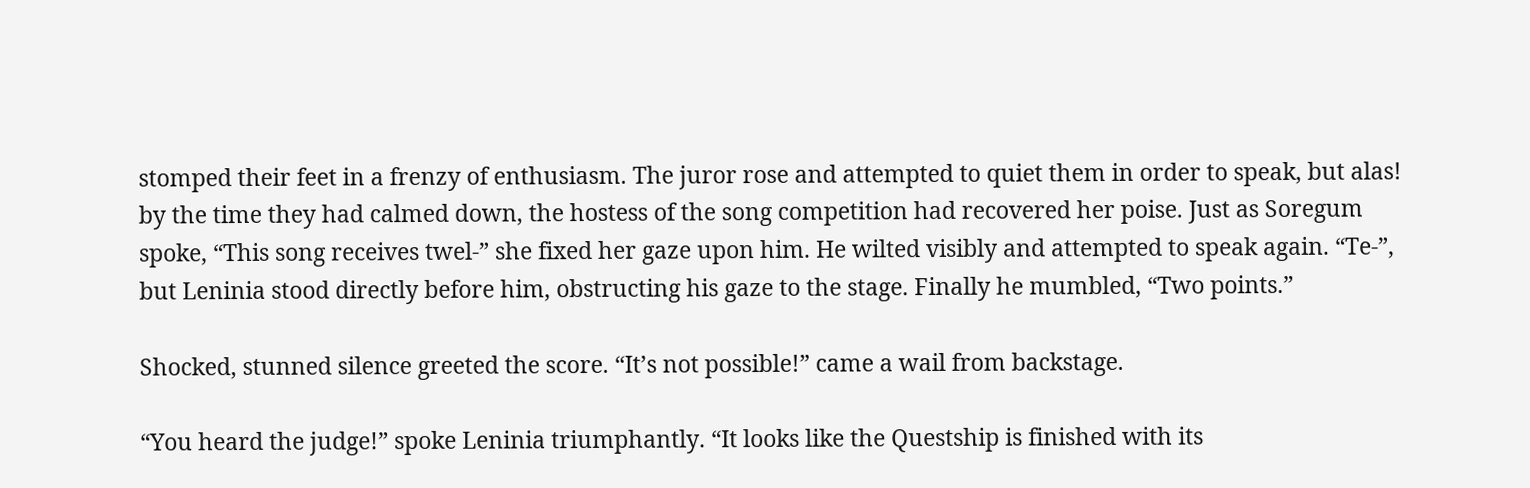stomped their feet in a frenzy of enthusiasm. The juror rose and attempted to quiet them in order to speak, but alas! by the time they had calmed down, the hostess of the song competition had recovered her poise. Just as Soregum spoke, “This song receives twel-” she fixed her gaze upon him. He wilted visibly and attempted to speak again. “Te-”, but Leninia stood directly before him, obstructing his gaze to the stage. Finally he mumbled, “Two points.”

Shocked, stunned silence greeted the score. “It’s not possible!” came a wail from backstage.

“You heard the judge!” spoke Leninia triumphantly. “It looks like the Questship is finished with its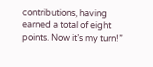contributions, having earned a total of eight points. Now it’s my turn!”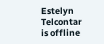Estelyn Telcontar is offline